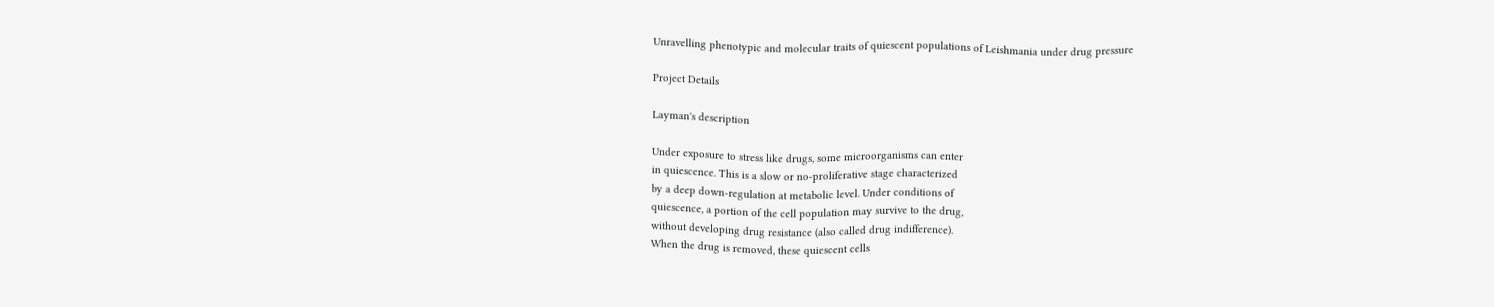Unravelling phenotypic and molecular traits of quiescent populations of Leishmania under drug pressure

Project Details

Layman's description

Under exposure to stress like drugs, some microorganisms can enter
in quiescence. This is a slow or no-proliferative stage characterized
by a deep down-regulation at metabolic level. Under conditions of
quiescence, a portion of the cell population may survive to the drug,
without developing drug resistance (also called drug indifference).
When the drug is removed, these quiescent cells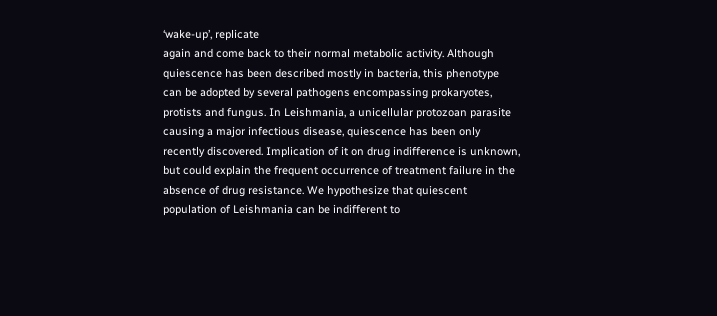‘wake-up’, replicate
again and come back to their normal metabolic activity. Although
quiescence has been described mostly in bacteria, this phenotype
can be adopted by several pathogens encompassing prokaryotes,
protists and fungus. In Leishmania, a unicellular protozoan parasite
causing a major infectious disease, quiescence has been only
recently discovered. Implication of it on drug indifference is unknown,
but could explain the frequent occurrence of treatment failure in the
absence of drug resistance. We hypothesize that quiescent
population of Leishmania can be indifferent to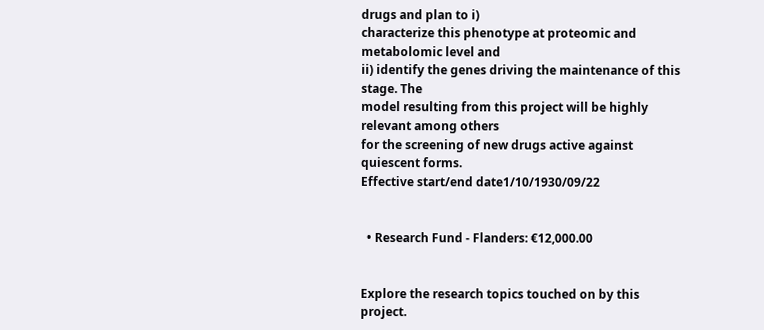drugs and plan to i)
characterize this phenotype at proteomic and metabolomic level and
ii) identify the genes driving the maintenance of this stage. The
model resulting from this project will be highly relevant among others
for the screening of new drugs active against quiescent forms.
Effective start/end date1/10/1930/09/22


  • Research Fund - Flanders: €12,000.00


Explore the research topics touched on by this project.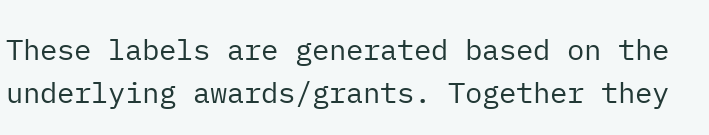These labels are generated based on the underlying awards/grants. Together they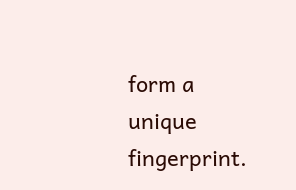form a unique fingerprint.